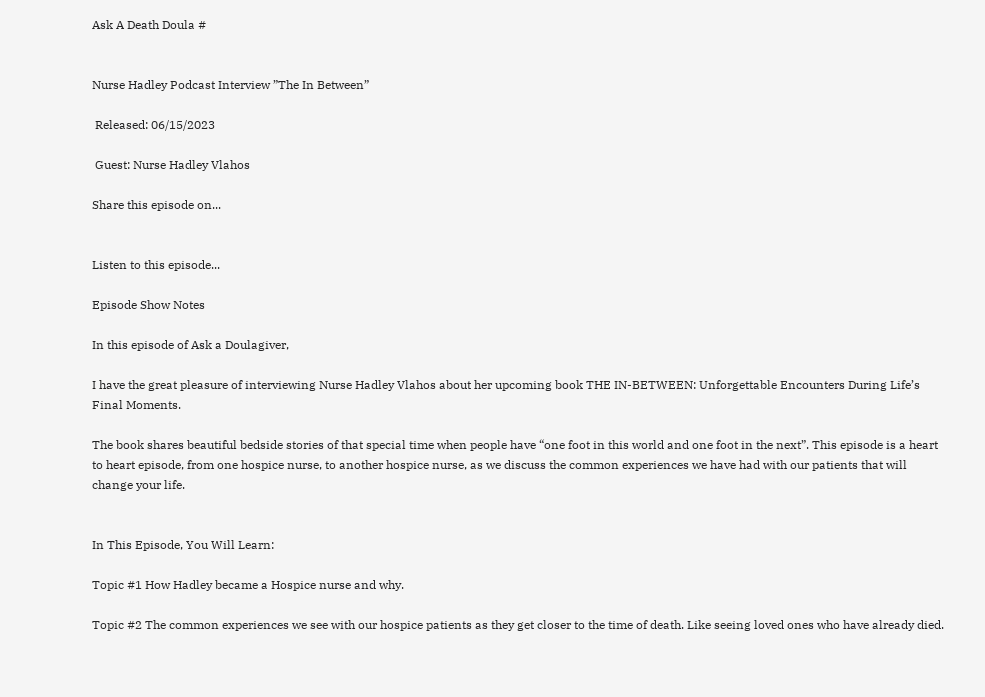Ask A Death Doula #


Nurse Hadley Podcast Interview ”The In Between”

 Released: 06/15/2023

 Guest: Nurse Hadley Vlahos

Share this episode on...


Listen to this episode...

Episode Show Notes

In this episode of Ask a Doulagiver,

I have the great pleasure of interviewing Nurse Hadley Vlahos about her upcoming book THE IN-BETWEEN: Unforgettable Encounters During Life’s Final Moments.

The book shares beautiful bedside stories of that special time when people have “one foot in this world and one foot in the next”. This episode is a heart to heart episode, from one hospice nurse, to another hospice nurse, as we discuss the common experiences we have had with our patients that will change your life.


In This Episode, You Will Learn:

Topic #1 How Hadley became a Hospice nurse and why.

Topic #2 The common experiences we see with our hospice patients as they get closer to the time of death. Like seeing loved ones who have already died.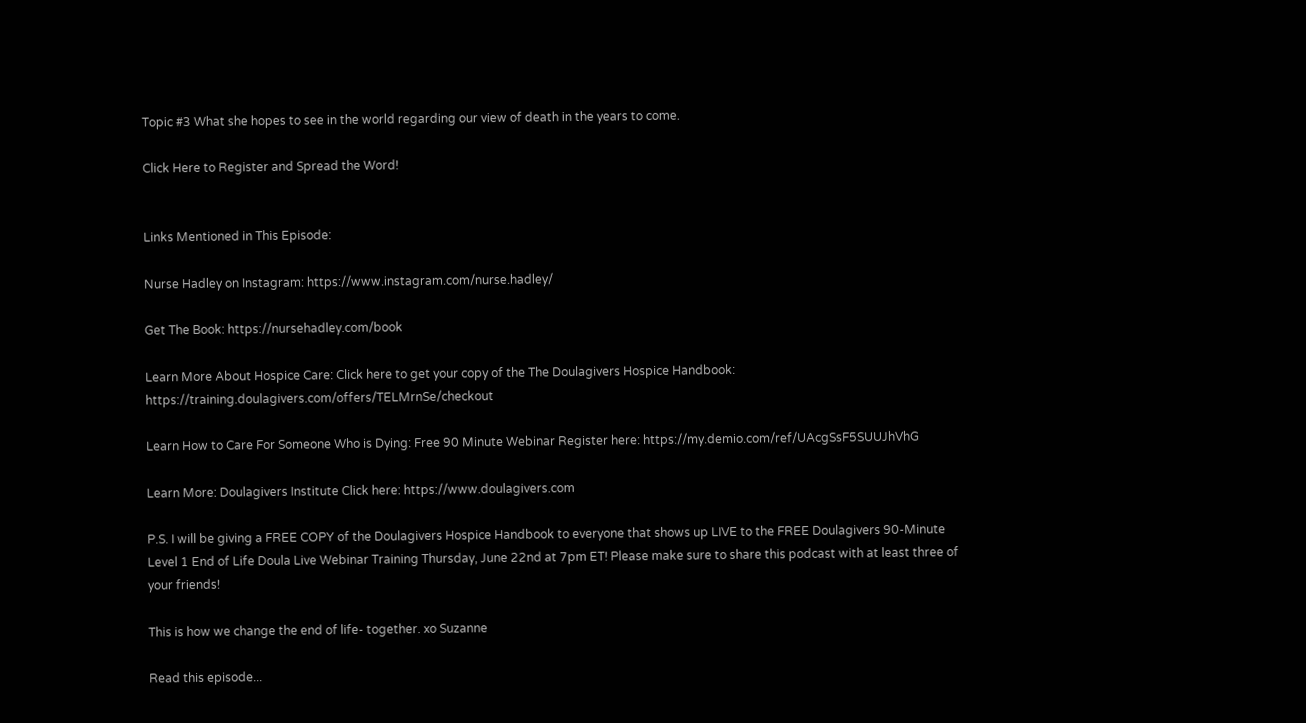Topic #3 What she hopes to see in the world regarding our view of death in the years to come.

Click Here to Register and Spread the Word!


Links Mentioned in This Episode:

Nurse Hadley on Instagram: https://www.instagram.com/nurse.hadley/

Get The Book: https://nursehadley.com/book

Learn More About Hospice Care: Click here to get your copy of the The Doulagivers Hospice Handbook: https://training.doulagivers.com/offers/TELMrnSe/checkout

Learn How to Care For Someone Who is Dying: Free 90 Minute Webinar Register here: https://my.demio.com/ref/UAcgSsF5SUUJhVhG

Learn More: Doulagivers Institute Click here: https://www.doulagivers.com

P.S. I will be giving a FREE COPY of the Doulagivers Hospice Handbook to everyone that shows up LIVE to the FREE Doulagivers 90-Minute Level 1 End of Life Doula Live Webinar Training Thursday, June 22nd at 7pm ET! Please make sure to share this podcast with at least three of your friends!

This is how we change the end of life- together. xo Suzanne

Read this episode...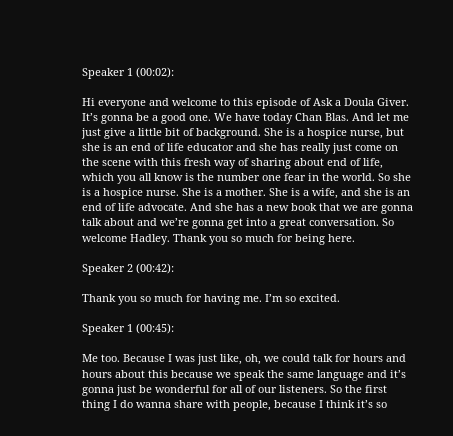Speaker 1 (00:02):

Hi everyone and welcome to this episode of Ask a Doula Giver. It’s gonna be a good one. We have today Chan Blas. And let me just give a little bit of background. She is a hospice nurse, but she is an end of life educator and she has really just come on the scene with this fresh way of sharing about end of life, which you all know is the number one fear in the world. So she is a hospice nurse. She is a mother. She is a wife, and she is an end of life advocate. And she has a new book that we are gonna talk about and we’re gonna get into a great conversation. So welcome Hadley. Thank you so much for being here.

Speaker 2 (00:42):

Thank you so much for having me. I’m so excited.

Speaker 1 (00:45):

Me too. Because I was just like, oh, we could talk for hours and hours about this because we speak the same language and it’s gonna just be wonderful for all of our listeners. So the first thing I do wanna share with people, because I think it’s so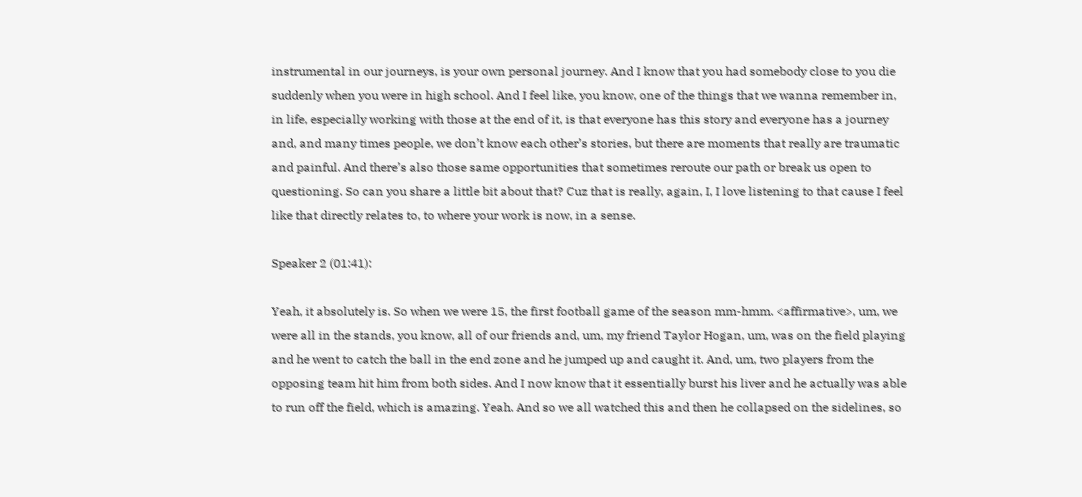instrumental in our journeys, is your own personal journey. And I know that you had somebody close to you die suddenly when you were in high school. And I feel like, you know, one of the things that we wanna remember in, in life, especially working with those at the end of it, is that everyone has this story and everyone has a journey and, and many times people, we don’t know each other’s stories, but there are moments that really are traumatic and painful. And there’s also those same opportunities that sometimes reroute our path or break us open to questioning. So can you share a little bit about that? Cuz that is really, again, I, I love listening to that cause I feel like that directly relates to, to where your work is now, in a sense.

Speaker 2 (01:41):

Yeah, it absolutely is. So when we were 15, the first football game of the season mm-hmm. <affirmative>, um, we were all in the stands, you know, all of our friends and, um, my friend Taylor Hogan, um, was on the field playing and he went to catch the ball in the end zone and he jumped up and caught it. And, um, two players from the opposing team hit him from both sides. And I now know that it essentially burst his liver and he actually was able to run off the field, which is amazing. Yeah. And so we all watched this and then he collapsed on the sidelines, so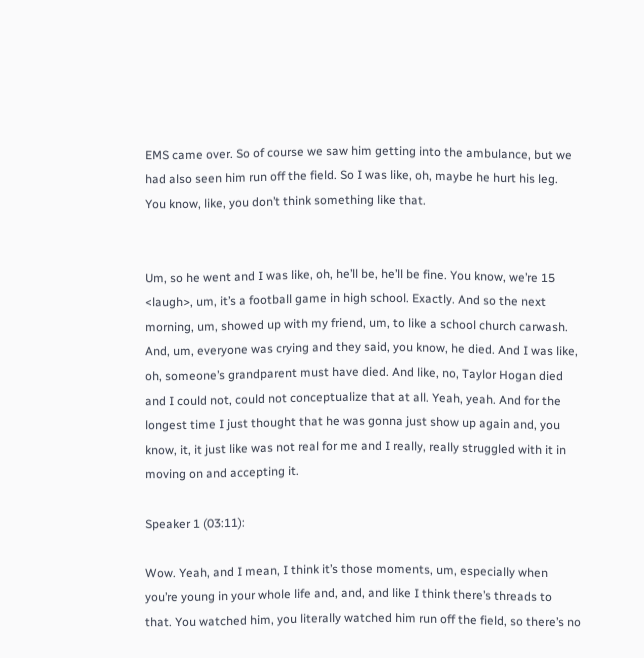EMS came over. So of course we saw him getting into the ambulance, but we had also seen him run off the field. So I was like, oh, maybe he hurt his leg. You know, like, you don’t think something like that.


Um, so he went and I was like, oh, he’ll be, he’ll be fine. You know, we’re 15 <laugh>, um, it’s a football game in high school. Exactly. And so the next morning, um, showed up with my friend, um, to like a school church carwash. And, um, everyone was crying and they said, you know, he died. And I was like, oh, someone’s grandparent must have died. And like, no, Taylor Hogan died and I could not, could not conceptualize that at all. Yeah, yeah. And for the longest time I just thought that he was gonna just show up again and, you know, it, it just like was not real for me and I really, really struggled with it in moving on and accepting it.

Speaker 1 (03:11):

Wow. Yeah, and I mean, I think it’s those moments, um, especially when you’re young in your whole life and, and, and like I think there’s threads to that. You watched him, you literally watched him run off the field, so there’s no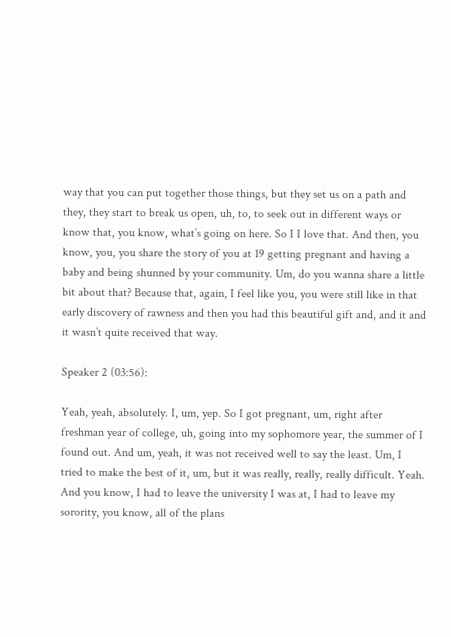way that you can put together those things, but they set us on a path and they, they start to break us open, uh, to, to seek out in different ways or know that, you know, what’s going on here. So I I love that. And then, you know, you, you share the story of you at 19 getting pregnant and having a baby and being shunned by your community. Um, do you wanna share a little bit about that? Because that, again, I feel like you, you were still like in that early discovery of rawness and then you had this beautiful gift and, and it and it wasn’t quite received that way.

Speaker 2 (03:56):

Yeah, yeah, absolutely. I, um, yep. So I got pregnant, um, right after freshman year of college, uh, going into my sophomore year, the summer of I found out. And um, yeah, it was not received well to say the least. Um, I tried to make the best of it, um, but it was really, really, really difficult. Yeah. And you know, I had to leave the university I was at, I had to leave my sorority, you know, all of the plans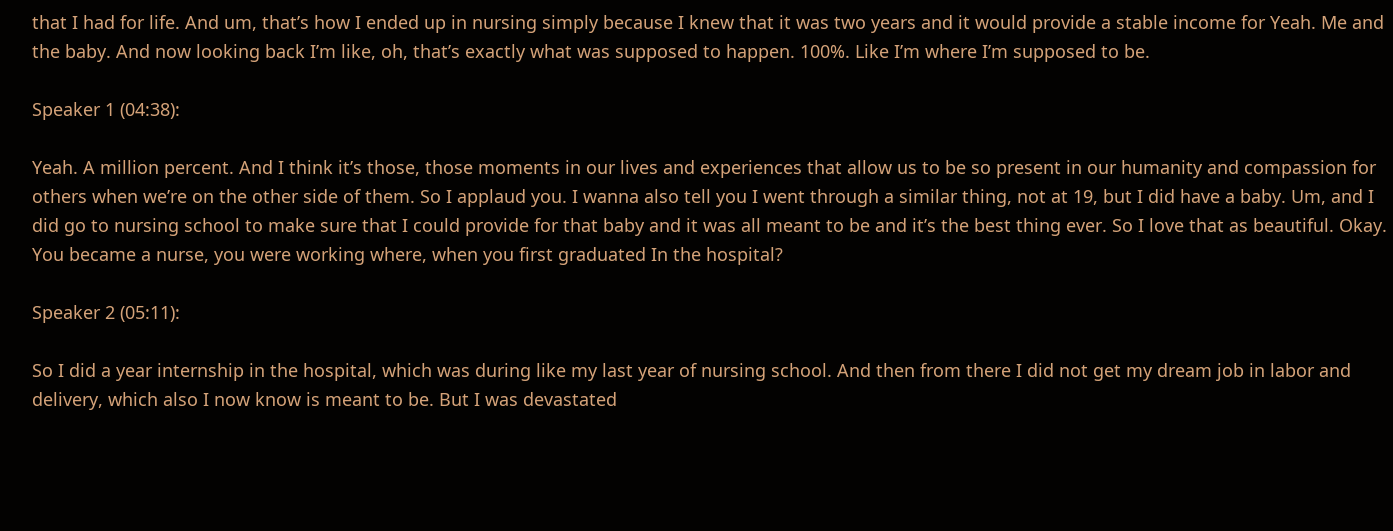that I had for life. And um, that’s how I ended up in nursing simply because I knew that it was two years and it would provide a stable income for Yeah. Me and the baby. And now looking back I’m like, oh, that’s exactly what was supposed to happen. 100%. Like I’m where I’m supposed to be.

Speaker 1 (04:38):

Yeah. A million percent. And I think it’s those, those moments in our lives and experiences that allow us to be so present in our humanity and compassion for others when we’re on the other side of them. So I applaud you. I wanna also tell you I went through a similar thing, not at 19, but I did have a baby. Um, and I did go to nursing school to make sure that I could provide for that baby and it was all meant to be and it’s the best thing ever. So I love that as beautiful. Okay. You became a nurse, you were working where, when you first graduated In the hospital?

Speaker 2 (05:11):

So I did a year internship in the hospital, which was during like my last year of nursing school. And then from there I did not get my dream job in labor and delivery, which also I now know is meant to be. But I was devastated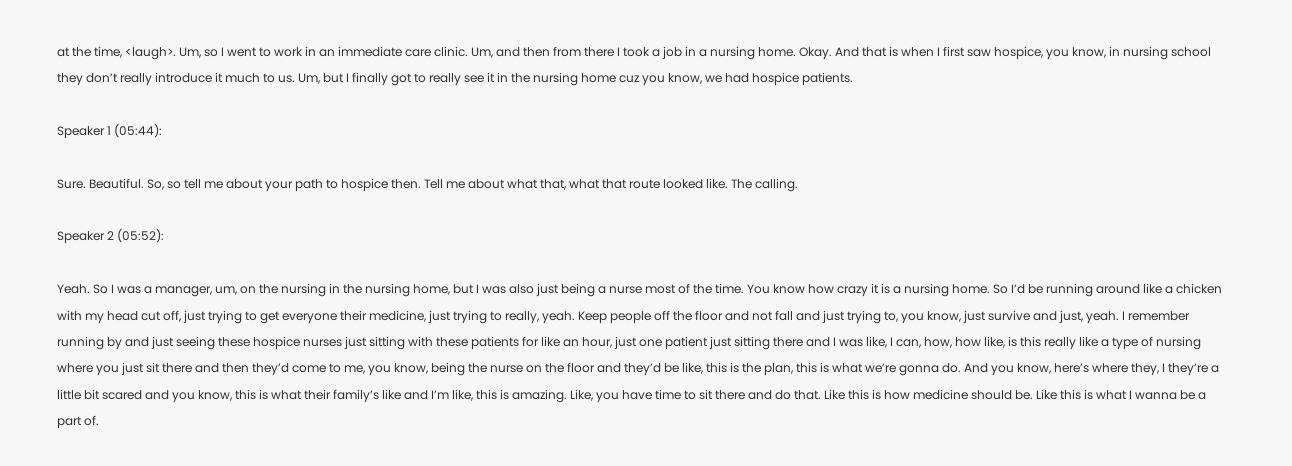at the time, <laugh>. Um, so I went to work in an immediate care clinic. Um, and then from there I took a job in a nursing home. Okay. And that is when I first saw hospice, you know, in nursing school they don’t really introduce it much to us. Um, but I finally got to really see it in the nursing home cuz you know, we had hospice patients.

Speaker 1 (05:44):

Sure. Beautiful. So, so tell me about your path to hospice then. Tell me about what that, what that route looked like. The calling.

Speaker 2 (05:52):

Yeah. So I was a manager, um, on the nursing in the nursing home, but I was also just being a nurse most of the time. You know how crazy it is a nursing home. So I’d be running around like a chicken with my head cut off, just trying to get everyone their medicine, just trying to really, yeah. Keep people off the floor and not fall and just trying to, you know, just survive and just, yeah. I remember running by and just seeing these hospice nurses just sitting with these patients for like an hour, just one patient just sitting there and I was like, I can, how, how like, is this really like a type of nursing where you just sit there and then they’d come to me, you know, being the nurse on the floor and they’d be like, this is the plan, this is what we’re gonna do. And you know, here’s where they, I they’re a little bit scared and you know, this is what their family’s like and I’m like, this is amazing. Like, you have time to sit there and do that. Like this is how medicine should be. Like this is what I wanna be a part of.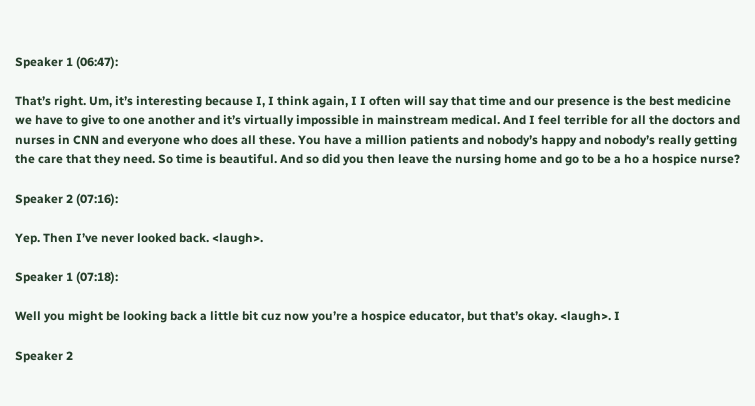Speaker 1 (06:47):

That’s right. Um, it’s interesting because I, I think again, I I often will say that time and our presence is the best medicine we have to give to one another and it’s virtually impossible in mainstream medical. And I feel terrible for all the doctors and nurses in CNN and everyone who does all these. You have a million patients and nobody’s happy and nobody’s really getting the care that they need. So time is beautiful. And so did you then leave the nursing home and go to be a ho a hospice nurse?

Speaker 2 (07:16):

Yep. Then I’ve never looked back. <laugh>.

Speaker 1 (07:18):

Well you might be looking back a little bit cuz now you’re a hospice educator, but that’s okay. <laugh>. I

Speaker 2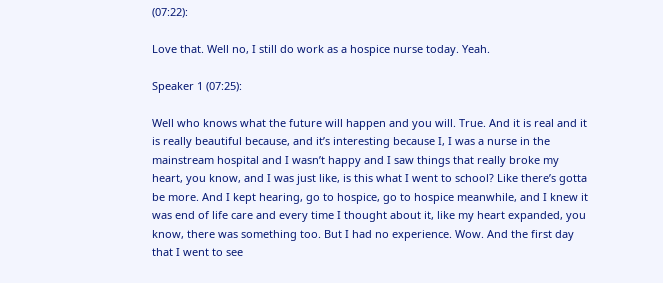(07:22):

Love that. Well no, I still do work as a hospice nurse today. Yeah.

Speaker 1 (07:25):

Well who knows what the future will happen and you will. True. And it is real and it is really beautiful because, and it’s interesting because I, I was a nurse in the mainstream hospital and I wasn’t happy and I saw things that really broke my heart, you know, and I was just like, is this what I went to school? Like there’s gotta be more. And I kept hearing, go to hospice, go to hospice meanwhile, and I knew it was end of life care and every time I thought about it, like my heart expanded, you know, there was something too. But I had no experience. Wow. And the first day that I went to see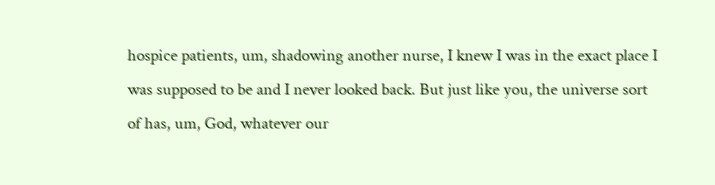hospice patients, um, shadowing another nurse, I knew I was in the exact place I was supposed to be and I never looked back. But just like you, the universe sort of has, um, God, whatever our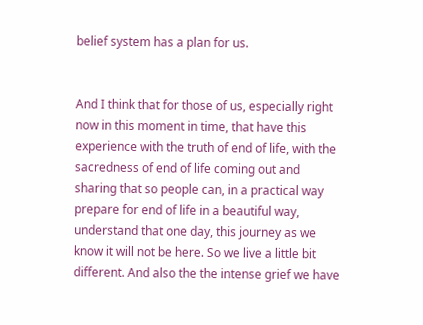belief system has a plan for us.


And I think that for those of us, especially right now in this moment in time, that have this experience with the truth of end of life, with the sacredness of end of life coming out and sharing that so people can, in a practical way prepare for end of life in a beautiful way, understand that one day, this journey as we know it will not be here. So we live a little bit different. And also the the intense grief we have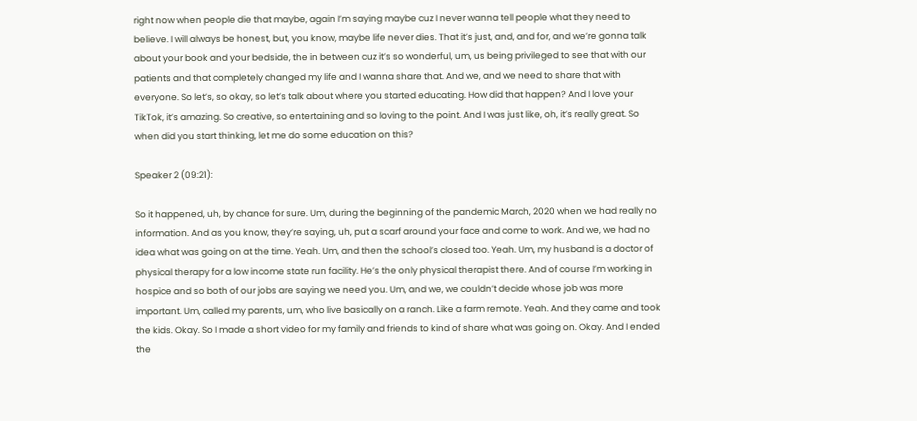right now when people die that maybe, again I’m saying maybe cuz I never wanna tell people what they need to believe. I will always be honest, but, you know, maybe life never dies. That it’s just, and, and for, and we’re gonna talk about your book and your bedside, the in between cuz it’s so wonderful, um, us being privileged to see that with our patients and that completely changed my life and I wanna share that. And we, and we need to share that with everyone. So let’s, so okay, so let’s talk about where you started educating. How did that happen? And I love your TikTok, it’s amazing. So creative, so entertaining and so loving to the point. And I was just like, oh, it’s really great. So when did you start thinking, let me do some education on this?

Speaker 2 (09:21):

So it happened, uh, by chance for sure. Um, during the beginning of the pandemic March, 2020 when we had really no information. And as you know, they’re saying, uh, put a scarf around your face and come to work. And we, we had no idea what was going on at the time. Yeah. Um, and then the school’s closed too. Yeah. Um, my husband is a doctor of physical therapy for a low income state run facility. He’s the only physical therapist there. And of course I’m working in hospice and so both of our jobs are saying we need you. Um, and we, we couldn’t decide whose job was more important. Um, called my parents, um, who live basically on a ranch. Like a farm remote. Yeah. And they came and took the kids. Okay. So I made a short video for my family and friends to kind of share what was going on. Okay. And I ended the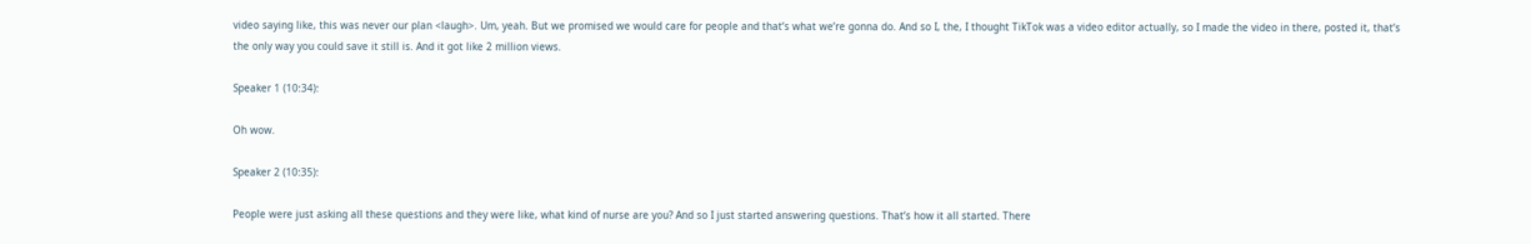video saying like, this was never our plan <laugh>. Um, yeah. But we promised we would care for people and that’s what we’re gonna do. And so I, the, I thought TikTok was a video editor actually, so I made the video in there, posted it, that’s the only way you could save it still is. And it got like 2 million views.

Speaker 1 (10:34):

Oh wow.

Speaker 2 (10:35):

People were just asking all these questions and they were like, what kind of nurse are you? And so I just started answering questions. That’s how it all started. There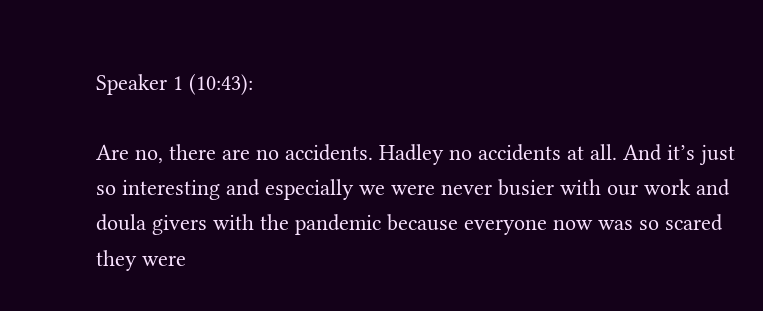Speaker 1 (10:43):

Are no, there are no accidents. Hadley no accidents at all. And it’s just so interesting and especially we were never busier with our work and doula givers with the pandemic because everyone now was so scared they were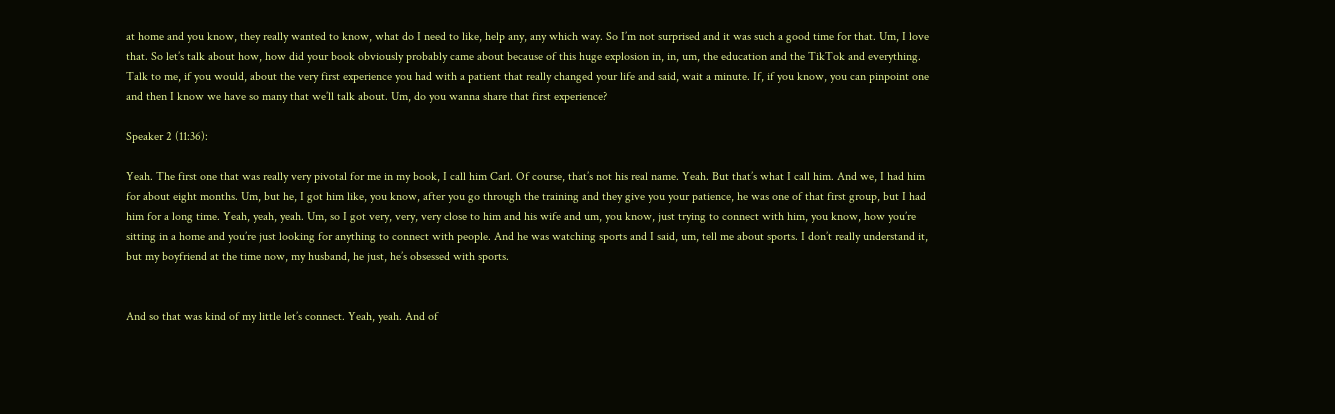at home and you know, they really wanted to know, what do I need to like, help any, any which way. So I’m not surprised and it was such a good time for that. Um, I love that. So let’s talk about how, how did your book obviously probably came about because of this huge explosion in, in, um, the education and the TikTok and everything. Talk to me, if you would, about the very first experience you had with a patient that really changed your life and said, wait a minute. If, if you know, you can pinpoint one and then I know we have so many that we’ll talk about. Um, do you wanna share that first experience?

Speaker 2 (11:36):

Yeah. The first one that was really very pivotal for me in my book, I call him Carl. Of course, that’s not his real name. Yeah. But that’s what I call him. And we, I had him for about eight months. Um, but he, I got him like, you know, after you go through the training and they give you your patience, he was one of that first group, but I had him for a long time. Yeah, yeah, yeah. Um, so I got very, very, very close to him and his wife and um, you know, just trying to connect with him, you know, how you’re sitting in a home and you’re just looking for anything to connect with people. And he was watching sports and I said, um, tell me about sports. I don’t really understand it, but my boyfriend at the time now, my husband, he just, he’s obsessed with sports.


And so that was kind of my little let’s connect. Yeah, yeah. And of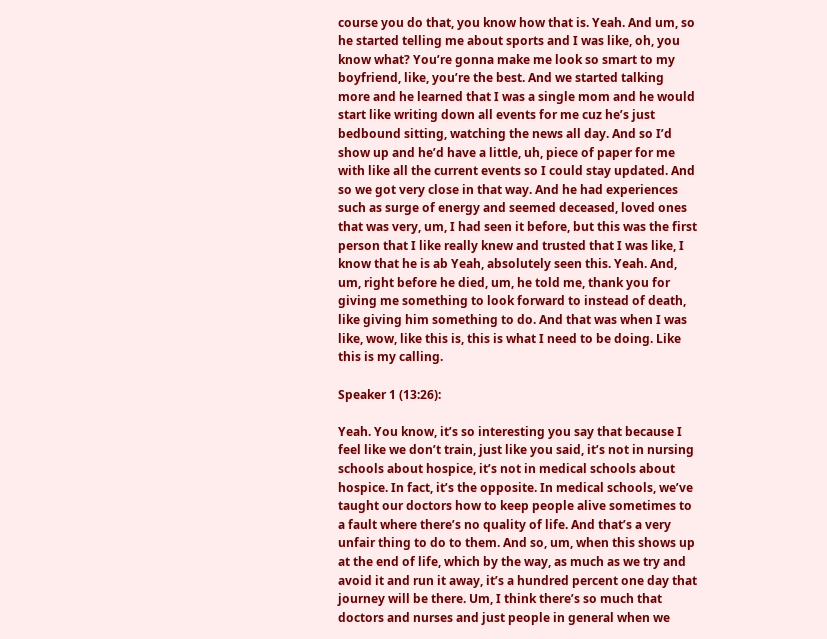course you do that, you know how that is. Yeah. And um, so he started telling me about sports and I was like, oh, you know what? You’re gonna make me look so smart to my boyfriend, like, you’re the best. And we started talking more and he learned that I was a single mom and he would start like writing down all events for me cuz he’s just bedbound sitting, watching the news all day. And so I’d show up and he’d have a little, uh, piece of paper for me with like all the current events so I could stay updated. And so we got very close in that way. And he had experiences such as surge of energy and seemed deceased, loved ones that was very, um, I had seen it before, but this was the first person that I like really knew and trusted that I was like, I know that he is ab Yeah, absolutely seen this. Yeah. And, um, right before he died, um, he told me, thank you for giving me something to look forward to instead of death, like giving him something to do. And that was when I was like, wow, like this is, this is what I need to be doing. Like this is my calling.

Speaker 1 (13:26):

Yeah. You know, it’s so interesting you say that because I feel like we don’t train, just like you said, it’s not in nursing schools about hospice, it’s not in medical schools about hospice. In fact, it’s the opposite. In medical schools, we’ve taught our doctors how to keep people alive sometimes to a fault where there’s no quality of life. And that’s a very unfair thing to do to them. And so, um, when this shows up at the end of life, which by the way, as much as we try and avoid it and run it away, it’s a hundred percent one day that journey will be there. Um, I think there’s so much that doctors and nurses and just people in general when we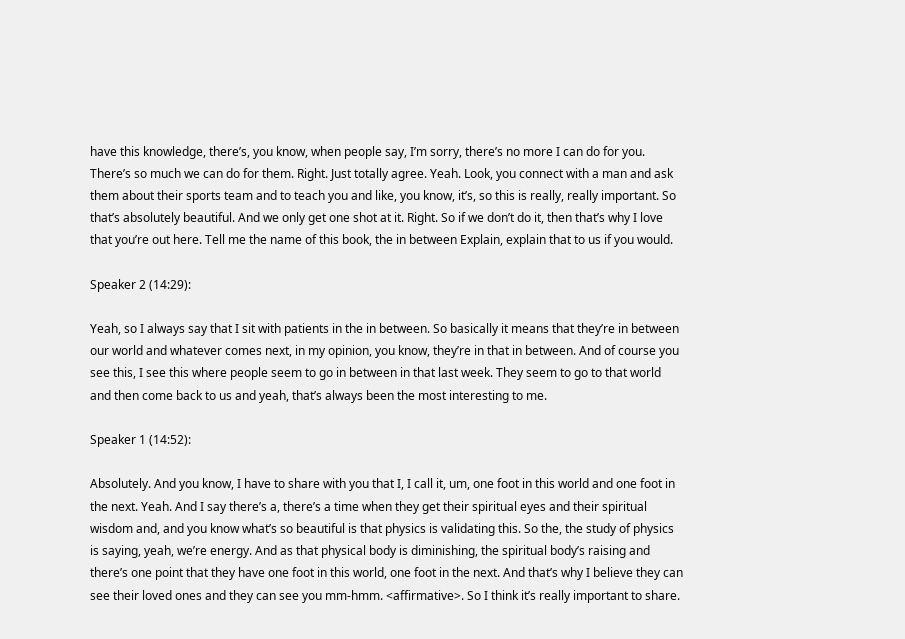have this knowledge, there’s, you know, when people say, I’m sorry, there’s no more I can do for you. There’s so much we can do for them. Right. Just totally agree. Yeah. Look, you connect with a man and ask them about their sports team and to teach you and like, you know, it’s, so this is really, really important. So that’s absolutely beautiful. And we only get one shot at it. Right. So if we don’t do it, then that’s why I love that you’re out here. Tell me the name of this book, the in between Explain, explain that to us if you would.

Speaker 2 (14:29):

Yeah, so I always say that I sit with patients in the in between. So basically it means that they’re in between our world and whatever comes next, in my opinion, you know, they’re in that in between. And of course you see this, I see this where people seem to go in between in that last week. They seem to go to that world and then come back to us and yeah, that’s always been the most interesting to me.

Speaker 1 (14:52):

Absolutely. And you know, I have to share with you that I, I call it, um, one foot in this world and one foot in the next. Yeah. And I say there’s a, there’s a time when they get their spiritual eyes and their spiritual wisdom and, and you know what’s so beautiful is that physics is validating this. So the, the study of physics is saying, yeah, we’re energy. And as that physical body is diminishing, the spiritual body’s raising and there’s one point that they have one foot in this world, one foot in the next. And that’s why I believe they can see their loved ones and they can see you mm-hmm. <affirmative>. So I think it’s really important to share.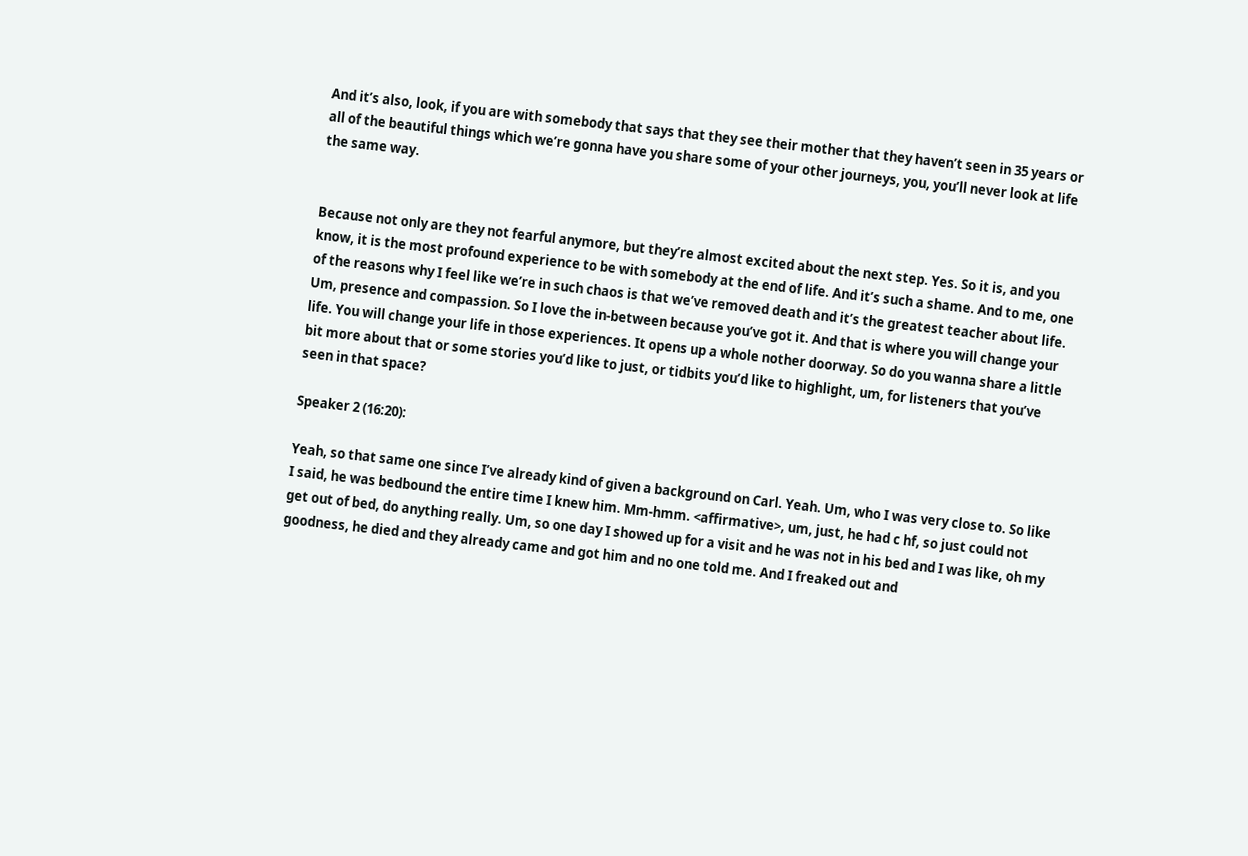And it’s also, look, if you are with somebody that says that they see their mother that they haven’t seen in 35 years or all of the beautiful things which we’re gonna have you share some of your other journeys, you, you’ll never look at life the same way.


Because not only are they not fearful anymore, but they’re almost excited about the next step. Yes. So it is, and you know, it is the most profound experience to be with somebody at the end of life. And it’s such a shame. And to me, one of the reasons why I feel like we’re in such chaos is that we’ve removed death and it’s the greatest teacher about life. Um, presence and compassion. So I love the in-between because you’ve got it. And that is where you will change your life. You will change your life in those experiences. It opens up a whole nother doorway. So do you wanna share a little bit more about that or some stories you’d like to just, or tidbits you’d like to highlight, um, for listeners that you’ve seen in that space?

Speaker 2 (16:20):

Yeah, so that same one since I’ve already kind of given a background on Carl. Yeah. Um, who I was very close to. So like I said, he was bedbound the entire time I knew him. Mm-hmm. <affirmative>, um, just, he had c hf, so just could not get out of bed, do anything really. Um, so one day I showed up for a visit and he was not in his bed and I was like, oh my goodness, he died and they already came and got him and no one told me. And I freaked out and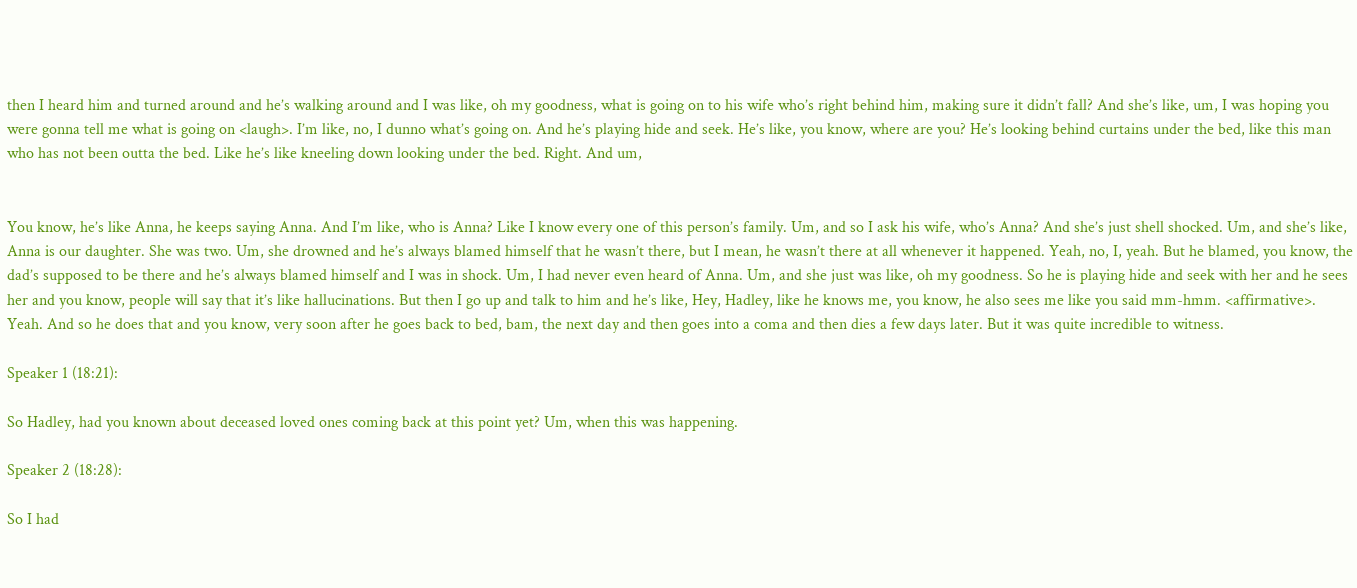then I heard him and turned around and he’s walking around and I was like, oh my goodness, what is going on to his wife who’s right behind him, making sure it didn’t fall? And she’s like, um, I was hoping you were gonna tell me what is going on <laugh>. I’m like, no, I dunno what’s going on. And he’s playing hide and seek. He’s like, you know, where are you? He’s looking behind curtains under the bed, like this man who has not been outta the bed. Like he’s like kneeling down looking under the bed. Right. And um,


You know, he’s like Anna, he keeps saying Anna. And I’m like, who is Anna? Like I know every one of this person’s family. Um, and so I ask his wife, who’s Anna? And she’s just shell shocked. Um, and she’s like, Anna is our daughter. She was two. Um, she drowned and he’s always blamed himself that he wasn’t there, but I mean, he wasn’t there at all whenever it happened. Yeah, no, I, yeah. But he blamed, you know, the dad’s supposed to be there and he’s always blamed himself and I was in shock. Um, I had never even heard of Anna. Um, and she just was like, oh my goodness. So he is playing hide and seek with her and he sees her and you know, people will say that it’s like hallucinations. But then I go up and talk to him and he’s like, Hey, Hadley, like he knows me, you know, he also sees me like you said mm-hmm. <affirmative>. Yeah. And so he does that and you know, very soon after he goes back to bed, bam, the next day and then goes into a coma and then dies a few days later. But it was quite incredible to witness.

Speaker 1 (18:21):

So Hadley, had you known about deceased loved ones coming back at this point yet? Um, when this was happening.

Speaker 2 (18:28):

So I had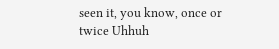seen it, you know, once or twice Uhhuh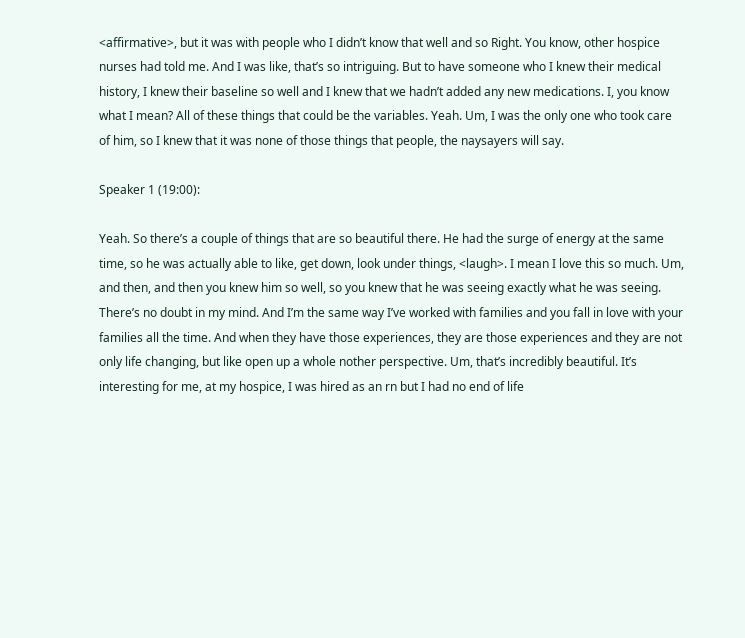<affirmative>, but it was with people who I didn’t know that well and so Right. You know, other hospice nurses had told me. And I was like, that’s so intriguing. But to have someone who I knew their medical history, I knew their baseline so well and I knew that we hadn’t added any new medications. I, you know what I mean? All of these things that could be the variables. Yeah. Um, I was the only one who took care of him, so I knew that it was none of those things that people, the naysayers will say.

Speaker 1 (19:00):

Yeah. So there’s a couple of things that are so beautiful there. He had the surge of energy at the same time, so he was actually able to like, get down, look under things, <laugh>. I mean I love this so much. Um, and then, and then you knew him so well, so you knew that he was seeing exactly what he was seeing. There’s no doubt in my mind. And I’m the same way I’ve worked with families and you fall in love with your families all the time. And when they have those experiences, they are those experiences and they are not only life changing, but like open up a whole nother perspective. Um, that’s incredibly beautiful. It’s interesting for me, at my hospice, I was hired as an rn but I had no end of life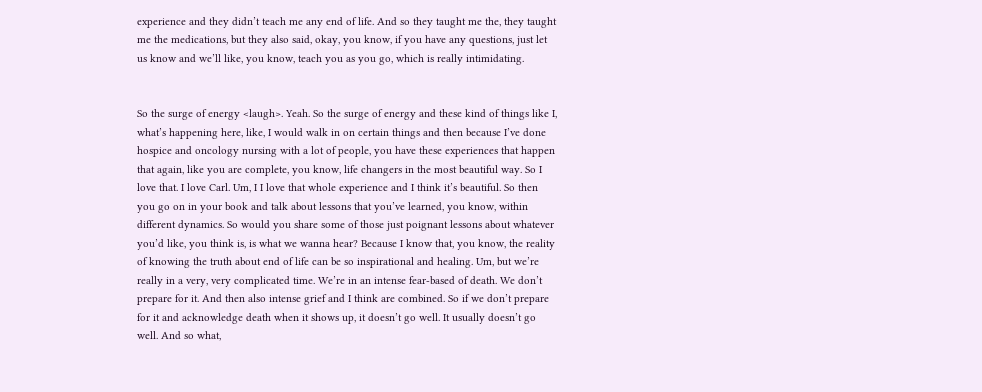experience and they didn’t teach me any end of life. And so they taught me the, they taught me the medications, but they also said, okay, you know, if you have any questions, just let us know and we’ll like, you know, teach you as you go, which is really intimidating.


So the surge of energy <laugh>. Yeah. So the surge of energy and these kind of things like I, what’s happening here, like, I would walk in on certain things and then because I’ve done hospice and oncology nursing with a lot of people, you have these experiences that happen that again, like you are complete, you know, life changers in the most beautiful way. So I love that. I love Carl. Um, I I love that whole experience and I think it’s beautiful. So then you go on in your book and talk about lessons that you’ve learned, you know, within different dynamics. So would you share some of those just poignant lessons about whatever you’d like, you think is, is what we wanna hear? Because I know that, you know, the reality of knowing the truth about end of life can be so inspirational and healing. Um, but we’re really in a very, very complicated time. We’re in an intense fear-based of death. We don’t prepare for it. And then also intense grief and I think are combined. So if we don’t prepare for it and acknowledge death when it shows up, it doesn’t go well. It usually doesn’t go well. And so what,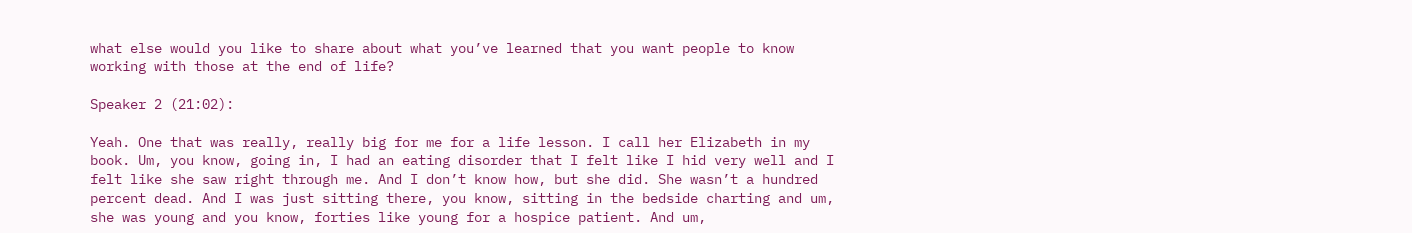what else would you like to share about what you’ve learned that you want people to know working with those at the end of life?

Speaker 2 (21:02):

Yeah. One that was really, really big for me for a life lesson. I call her Elizabeth in my book. Um, you know, going in, I had an eating disorder that I felt like I hid very well and I felt like she saw right through me. And I don’t know how, but she did. She wasn’t a hundred percent dead. And I was just sitting there, you know, sitting in the bedside charting and um, she was young and you know, forties like young for a hospice patient. And um,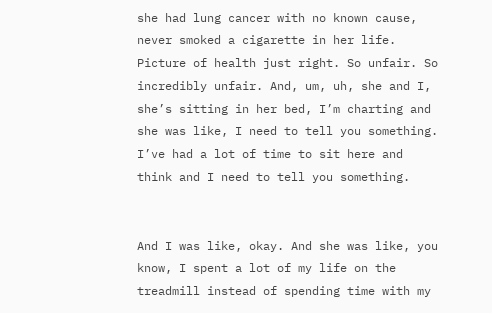she had lung cancer with no known cause, never smoked a cigarette in her life. Picture of health just right. So unfair. So incredibly unfair. And, um, uh, she and I, she’s sitting in her bed, I’m charting and she was like, I need to tell you something. I’ve had a lot of time to sit here and think and I need to tell you something.


And I was like, okay. And she was like, you know, I spent a lot of my life on the treadmill instead of spending time with my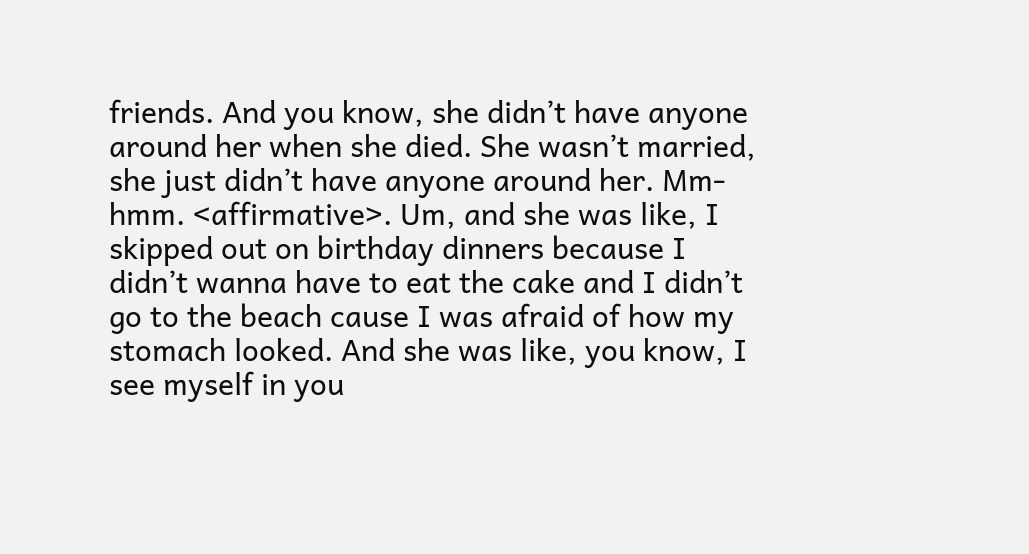friends. And you know, she didn’t have anyone around her when she died. She wasn’t married, she just didn’t have anyone around her. Mm-hmm. <affirmative>. Um, and she was like, I skipped out on birthday dinners because I didn’t wanna have to eat the cake and I didn’t go to the beach cause I was afraid of how my stomach looked. And she was like, you know, I see myself in you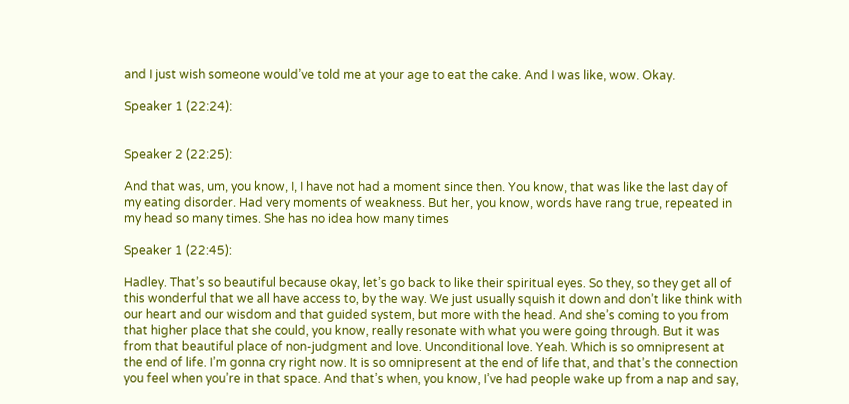and I just wish someone would’ve told me at your age to eat the cake. And I was like, wow. Okay.

Speaker 1 (22:24):


Speaker 2 (22:25):

And that was, um, you know, I, I have not had a moment since then. You know, that was like the last day of my eating disorder. Had very moments of weakness. But her, you know, words have rang true, repeated in my head so many times. She has no idea how many times

Speaker 1 (22:45):

Hadley. That’s so beautiful because okay, let’s go back to like their spiritual eyes. So they, so they get all of this wonderful that we all have access to, by the way. We just usually squish it down and don’t like think with our heart and our wisdom and that guided system, but more with the head. And she’s coming to you from that higher place that she could, you know, really resonate with what you were going through. But it was from that beautiful place of non-judgment and love. Unconditional love. Yeah. Which is so omnipresent at the end of life. I’m gonna cry right now. It is so omnipresent at the end of life that, and that’s the connection you feel when you’re in that space. And that’s when, you know, I’ve had people wake up from a nap and say,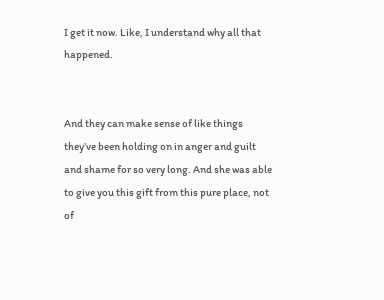I get it now. Like, I understand why all that happened.


And they can make sense of like things they’ve been holding on in anger and guilt and shame for so very long. And she was able to give you this gift from this pure place, not of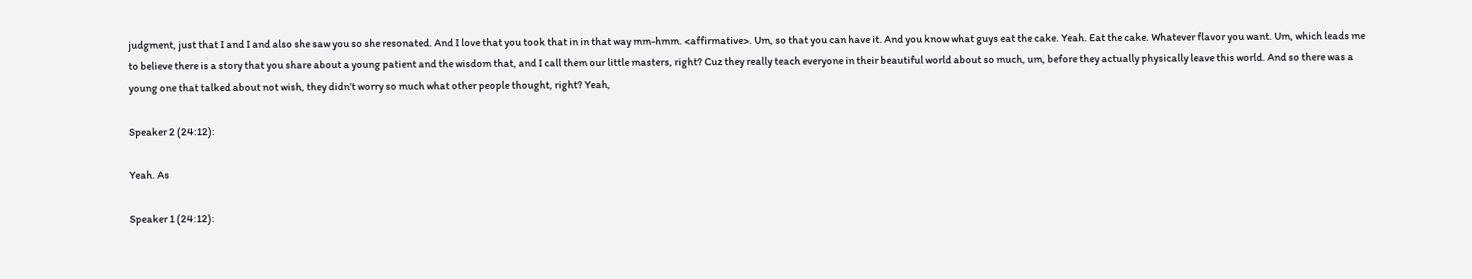judgment, just that I and I and also she saw you so she resonated. And I love that you took that in in that way mm-hmm. <affirmative>. Um, so that you can have it. And you know what guys eat the cake. Yeah. Eat the cake. Whatever flavor you want. Um, which leads me to believe there is a story that you share about a young patient and the wisdom that, and I call them our little masters, right? Cuz they really teach everyone in their beautiful world about so much, um, before they actually physically leave this world. And so there was a young one that talked about not wish, they didn’t worry so much what other people thought, right? Yeah,

Speaker 2 (24:12):

Yeah. As

Speaker 1 (24:12):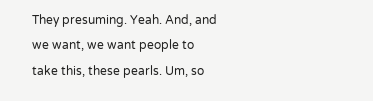They presuming. Yeah. And, and we want, we want people to take this, these pearls. Um, so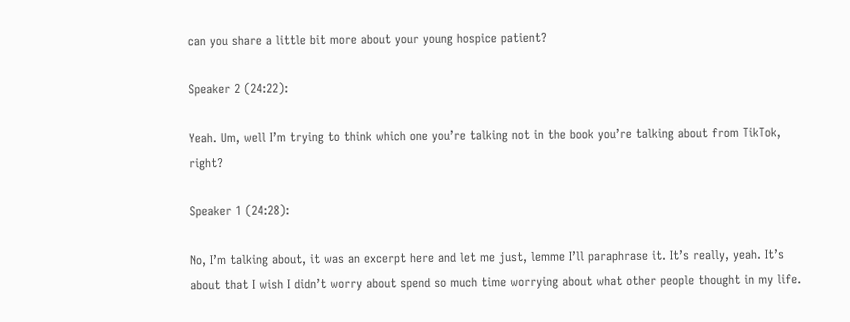can you share a little bit more about your young hospice patient?

Speaker 2 (24:22):

Yeah. Um, well I’m trying to think which one you’re talking not in the book you’re talking about from TikTok, right?

Speaker 1 (24:28):

No, I’m talking about, it was an excerpt here and let me just, lemme I’ll paraphrase it. It’s really, yeah. It’s about that I wish I didn’t worry about spend so much time worrying about what other people thought in my life.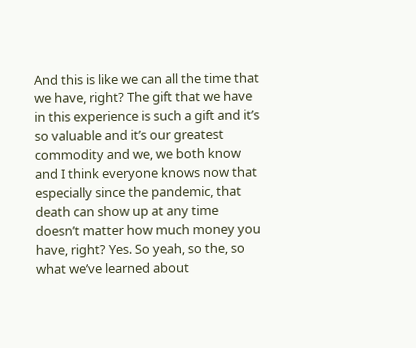And this is like we can all the time that we have, right? The gift that we have in this experience is such a gift and it’s so valuable and it’s our greatest commodity and we, we both know and I think everyone knows now that especially since the pandemic, that death can show up at any time doesn’t matter how much money you have, right? Yes. So yeah, so the, so what we’ve learned about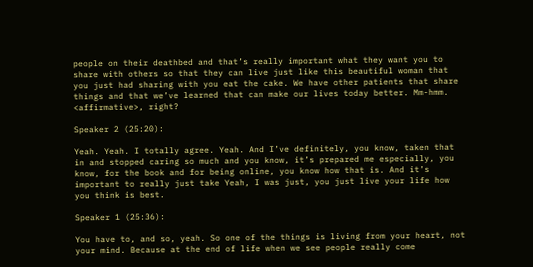people on their deathbed and that’s really important what they want you to share with others so that they can live just like this beautiful woman that you just had sharing with you eat the cake. We have other patients that share things and that we’ve learned that can make our lives today better. Mm-hmm. <affirmative>, right?

Speaker 2 (25:20):

Yeah. Yeah. I totally agree. Yeah. And I’ve definitely, you know, taken that in and stopped caring so much and you know, it’s prepared me especially, you know, for the book and for being online, you know how that is. And it’s important to really just take Yeah, I was just, you just live your life how you think is best.

Speaker 1 (25:36):

You have to, and so, yeah. So one of the things is living from your heart, not your mind. Because at the end of life when we see people really come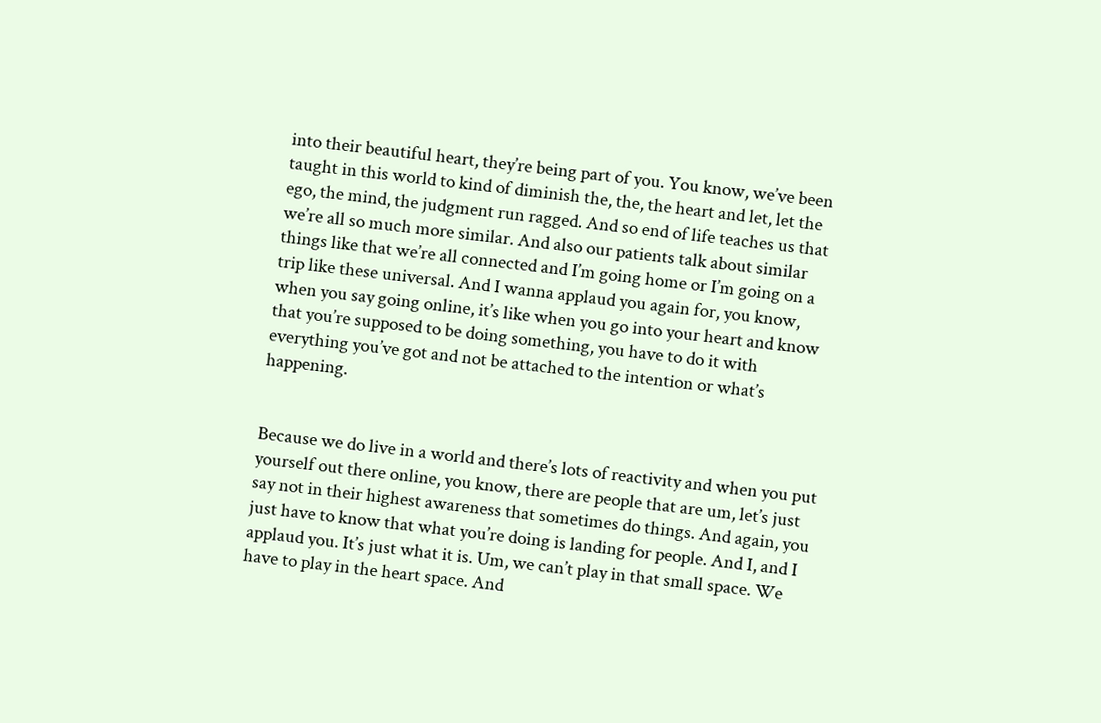into their beautiful heart, they’re being part of you. You know, we’ve been taught in this world to kind of diminish the, the, the heart and let, let the ego, the mind, the judgment run ragged. And so end of life teaches us that we’re all so much more similar. And also our patients talk about similar things like that we’re all connected and I’m going home or I’m going on a trip like these universal. And I wanna applaud you again for, you know, when you say going online, it’s like when you go into your heart and know that you’re supposed to be doing something, you have to do it with everything you’ve got and not be attached to the intention or what’s happening.


Because we do live in a world and there’s lots of reactivity and when you put yourself out there online, you know, there are people that are um, let’s just say not in their highest awareness that sometimes do things. And again, you just have to know that what you’re doing is landing for people. And I, and I applaud you. It’s just what it is. Um, we can’t play in that small space. We have to play in the heart space. And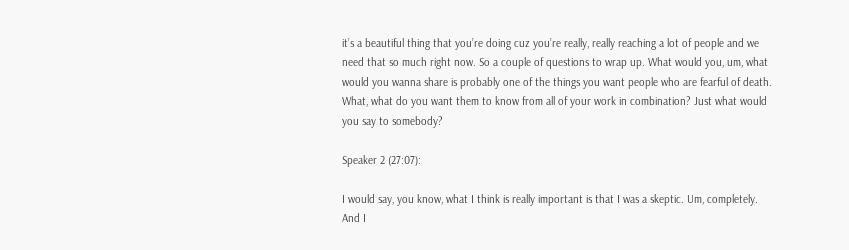it’s a beautiful thing that you’re doing cuz you’re really, really reaching a lot of people and we need that so much right now. So a couple of questions to wrap up. What would you, um, what would you wanna share is probably one of the things you want people who are fearful of death. What, what do you want them to know from all of your work in combination? Just what would you say to somebody?

Speaker 2 (27:07):

I would say, you know, what I think is really important is that I was a skeptic. Um, completely. And I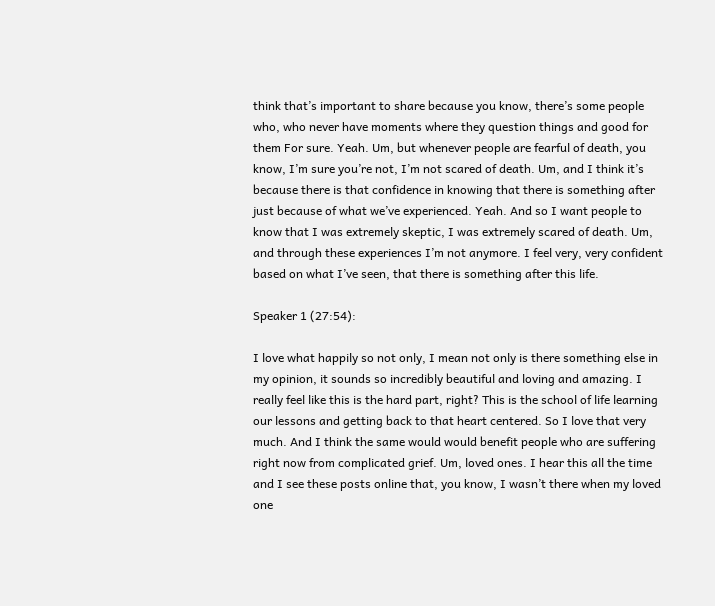think that’s important to share because you know, there’s some people who, who never have moments where they question things and good for them For sure. Yeah. Um, but whenever people are fearful of death, you know, I’m sure you’re not, I’m not scared of death. Um, and I think it’s because there is that confidence in knowing that there is something after just because of what we’ve experienced. Yeah. And so I want people to know that I was extremely skeptic, I was extremely scared of death. Um, and through these experiences I’m not anymore. I feel very, very confident based on what I’ve seen, that there is something after this life.

Speaker 1 (27:54):

I love what happily so not only, I mean not only is there something else in my opinion, it sounds so incredibly beautiful and loving and amazing. I really feel like this is the hard part, right? This is the school of life learning our lessons and getting back to that heart centered. So I love that very much. And I think the same would would benefit people who are suffering right now from complicated grief. Um, loved ones. I hear this all the time and I see these posts online that, you know, I wasn’t there when my loved one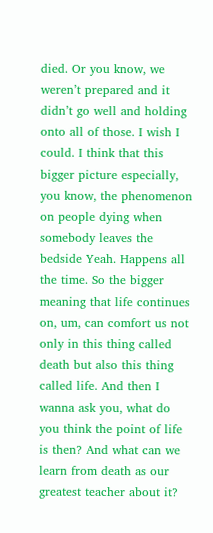died. Or you know, we weren’t prepared and it didn’t go well and holding onto all of those. I wish I could. I think that this bigger picture especially, you know, the phenomenon on people dying when somebody leaves the bedside Yeah. Happens all the time. So the bigger meaning that life continues on, um, can comfort us not only in this thing called death but also this thing called life. And then I wanna ask you, what do you think the point of life is then? And what can we learn from death as our greatest teacher about it?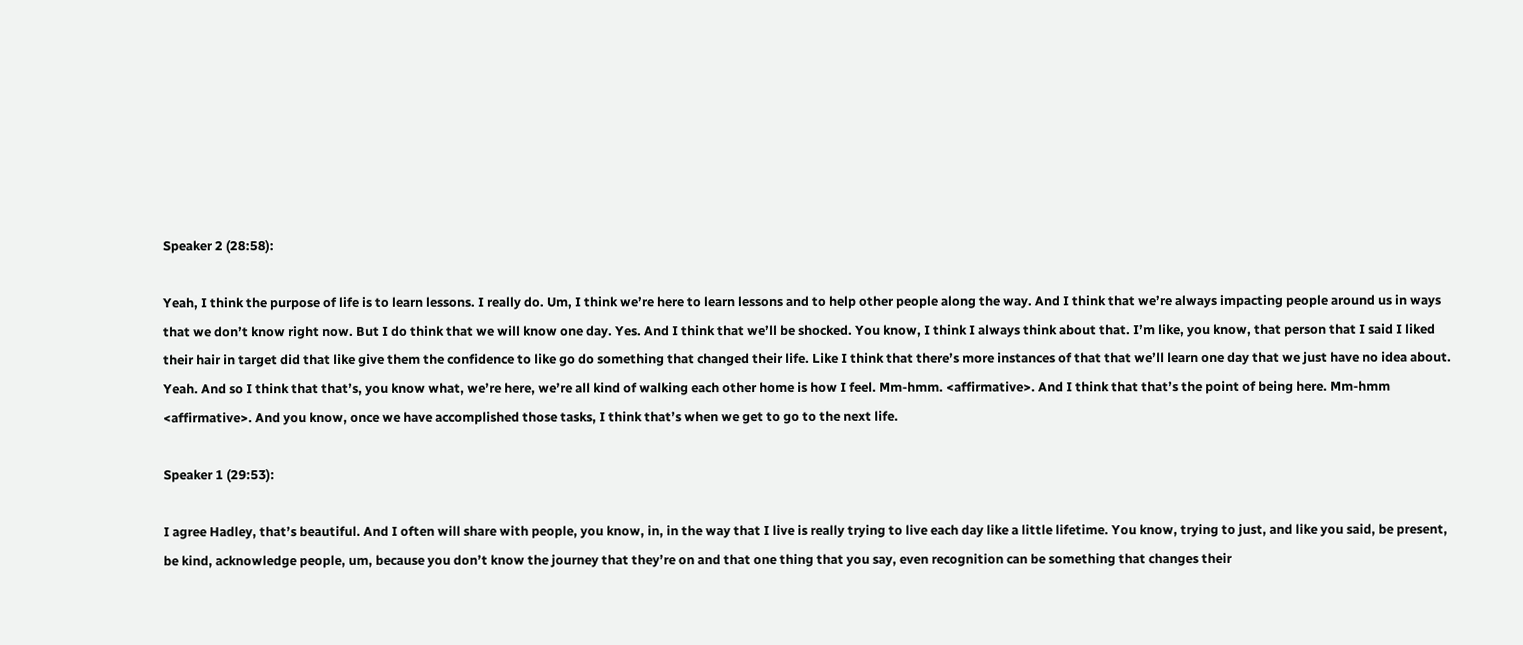Speaker 2 (28:58):

Yeah, I think the purpose of life is to learn lessons. I really do. Um, I think we’re here to learn lessons and to help other people along the way. And I think that we’re always impacting people around us in ways that we don’t know right now. But I do think that we will know one day. Yes. And I think that we’ll be shocked. You know, I think I always think about that. I’m like, you know, that person that I said I liked their hair in target did that like give them the confidence to like go do something that changed their life. Like I think that there’s more instances of that that we’ll learn one day that we just have no idea about. Yeah. And so I think that that’s, you know what, we’re here, we’re all kind of walking each other home is how I feel. Mm-hmm. <affirmative>. And I think that that’s the point of being here. Mm-hmm <affirmative>. And you know, once we have accomplished those tasks, I think that’s when we get to go to the next life.

Speaker 1 (29:53):

I agree Hadley, that’s beautiful. And I often will share with people, you know, in, in the way that I live is really trying to live each day like a little lifetime. You know, trying to just, and like you said, be present, be kind, acknowledge people, um, because you don’t know the journey that they’re on and that one thing that you say, even recognition can be something that changes their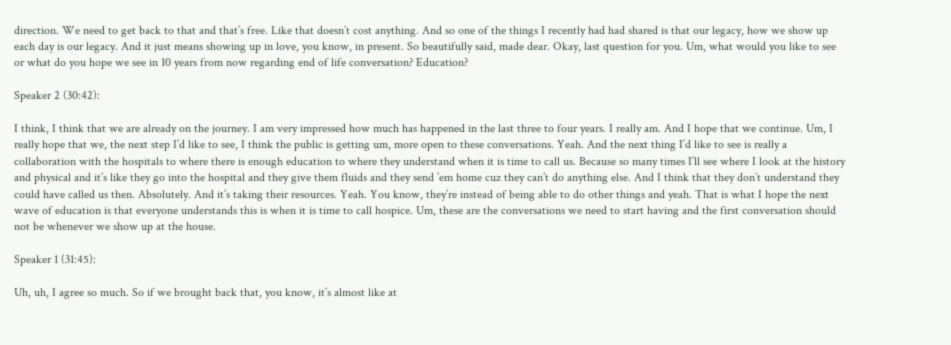direction. We need to get back to that and that’s free. Like that doesn’t cost anything. And so one of the things I recently had had shared is that our legacy, how we show up each day is our legacy. And it just means showing up in love, you know, in present. So beautifully said, made dear. Okay, last question for you. Um, what would you like to see or what do you hope we see in 10 years from now regarding end of life conversation? Education?

Speaker 2 (30:42):

I think, I think that we are already on the journey. I am very impressed how much has happened in the last three to four years. I really am. And I hope that we continue. Um, I really hope that we, the next step I’d like to see, I think the public is getting um, more open to these conversations. Yeah. And the next thing I’d like to see is really a collaboration with the hospitals to where there is enough education to where they understand when it is time to call us. Because so many times I’ll see where I look at the history and physical and it’s like they go into the hospital and they give them fluids and they send ’em home cuz they can’t do anything else. And I think that they don’t understand they could have called us then. Absolutely. And it’s taking their resources. Yeah. You know, they’re instead of being able to do other things and yeah. That is what I hope the next wave of education is that everyone understands this is when it is time to call hospice. Um, these are the conversations we need to start having and the first conversation should not be whenever we show up at the house.

Speaker 1 (31:45):

Uh, uh, I agree so much. So if we brought back that, you know, it’s almost like at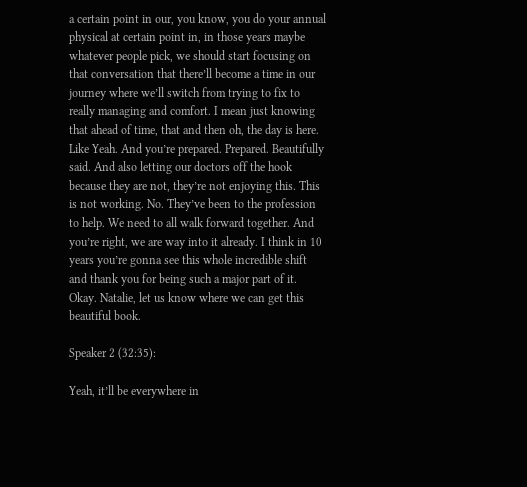a certain point in our, you know, you do your annual physical at certain point in, in those years maybe whatever people pick, we should start focusing on that conversation that there’ll become a time in our journey where we’ll switch from trying to fix to really managing and comfort. I mean just knowing that ahead of time, that and then oh, the day is here. Like Yeah. And you’re prepared. Prepared. Beautifully said. And also letting our doctors off the hook because they are not, they’re not enjoying this. This is not working. No. They’ve been to the profession to help. We need to all walk forward together. And you’re right, we are way into it already. I think in 10 years you’re gonna see this whole incredible shift and thank you for being such a major part of it. Okay. Natalie, let us know where we can get this beautiful book.

Speaker 2 (32:35):

Yeah, it’ll be everywhere in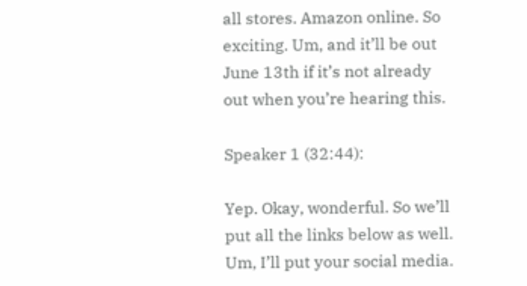all stores. Amazon online. So exciting. Um, and it’ll be out June 13th if it’s not already out when you’re hearing this.

Speaker 1 (32:44):

Yep. Okay, wonderful. So we’ll put all the links below as well. Um, I’ll put your social media.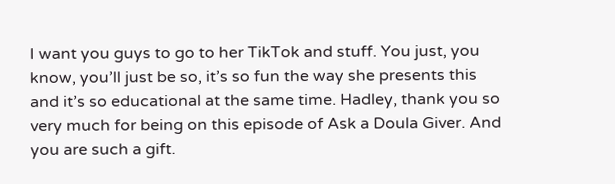I want you guys to go to her TikTok and stuff. You just, you know, you’ll just be so, it’s so fun the way she presents this and it’s so educational at the same time. Hadley, thank you so very much for being on this episode of Ask a Doula Giver. And you are such a gift.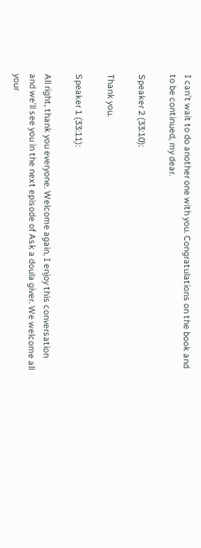I can’t wait to do another one with you. Congratulations on the book and to be continued, my dear.

Speaker 2 (33:10):

Thank you.

Speaker 1 (33:11):

All right, thank you everyone. Welcome again, I enjoy this conversation and we’ll see you in the next episode of Ask a doula giver. We welcome all your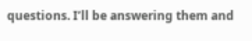questions. I’ll be answering them and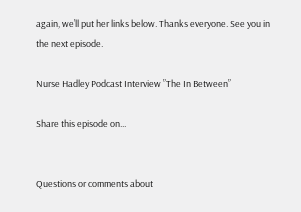again, we’ll put her links below. Thanks everyone. See you in the next episode.

Nurse Hadley Podcast Interview ”The In Between”

Share this episode on...


Questions or comments about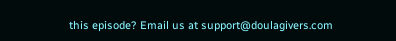this episode? Email us at support@doulagivers.com